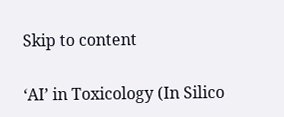Skip to content

‘AI’ in Toxicology (In Silico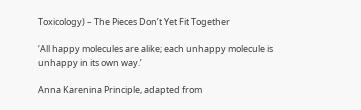Toxicology) – The Pieces Don’t Yet Fit Together

‘All happy molecules are alike; each unhappy molecule is unhappy in its own way.’

Anna Karenina Principle, adapted from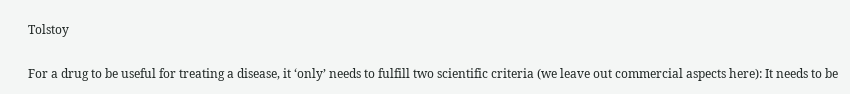Tolstoy

For a drug to be useful for treating a disease, it ‘only’ needs to fulfill two scientific criteria (we leave out commercial aspects here): It needs to be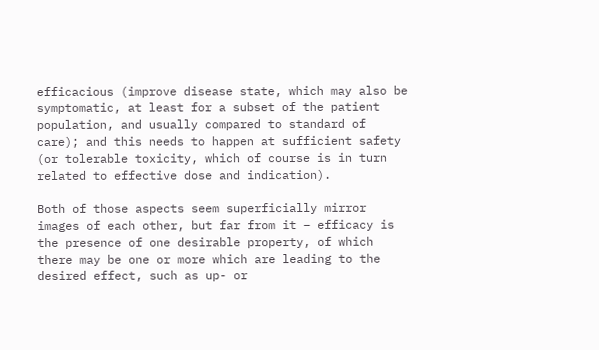efficacious (improve disease state, which may also be symptomatic, at least for a subset of the patient population, and usually compared to standard of care); and this needs to happen at sufficient safety (or tolerable toxicity, which of course is in turn related to effective dose and indication).

Both of those aspects seem superficially mirror images of each other, but far from it – efficacy is the presence of one desirable property, of which there may be one or more which are leading to the desired effect, such as up- or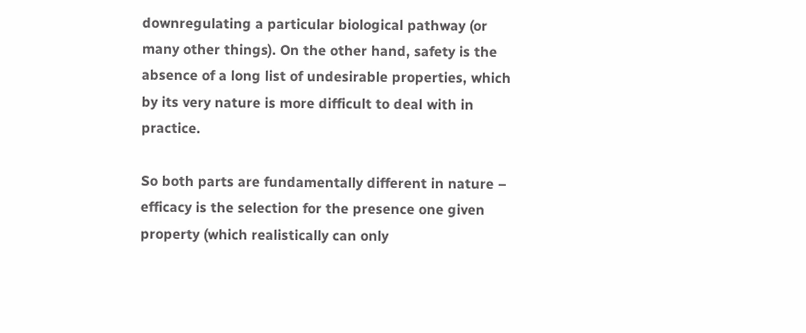downregulating a particular biological pathway (or many other things). On the other hand, safety is the absence of a long list of undesirable properties, which by its very nature is more difficult to deal with in practice.

So both parts are fundamentally different in nature – efficacy is the selection for the presence one given property (which realistically can only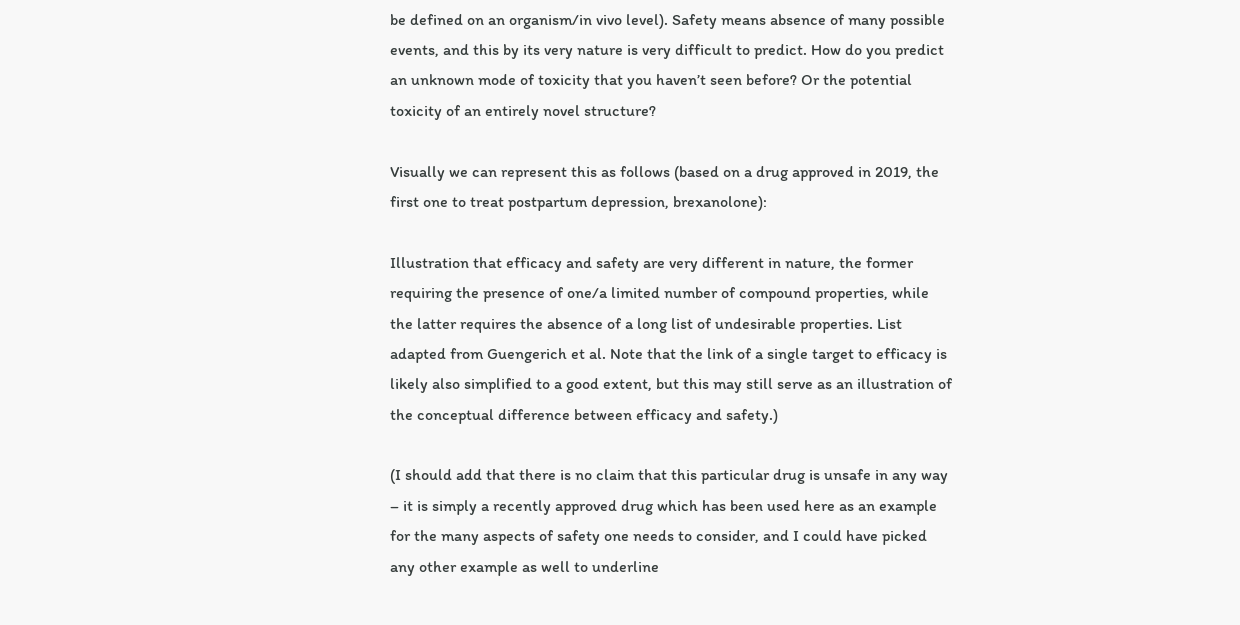be defined on an organism/in vivo level). Safety means absence of many possible events, and this by its very nature is very difficult to predict. How do you predict an unknown mode of toxicity that you haven’t seen before? Or the potential toxicity of an entirely novel structure?

Visually we can represent this as follows (based on a drug approved in 2019, the first one to treat postpartum depression, brexanolone):

Illustration that efficacy and safety are very different in nature, the former requiring the presence of one/a limited number of compound properties, while the latter requires the absence of a long list of undesirable properties. List adapted from Guengerich et al. Note that the link of a single target to efficacy is likely also simplified to a good extent, but this may still serve as an illustration of the conceptual difference between efficacy and safety.)

(I should add that there is no claim that this particular drug is unsafe in any way – it is simply a recently approved drug which has been used here as an example for the many aspects of safety one needs to consider, and I could have picked any other example as well to underline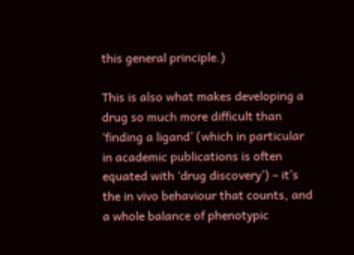this general principle.)

This is also what makes developing a drug so much more difficult than ‘finding a ligand’ (which in particular in academic publications is often equated with ‘drug discovery’) – it’s the in vivo behaviour that counts, and a whole balance of phenotypic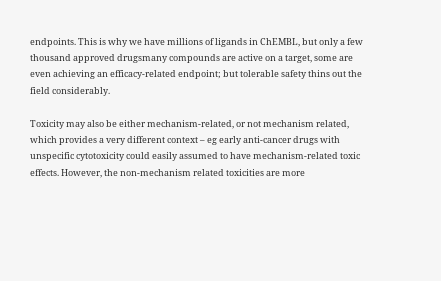endpoints. This is why we have millions of ligands in ChEMBL, but only a few thousand approved drugsmany compounds are active on a target, some are even achieving an efficacy-related endpoint; but tolerable safety thins out the field considerably.

Toxicity may also be either mechanism-related, or not mechanism related, which provides a very different context – eg early anti-cancer drugs with unspecific cytotoxicity could easily assumed to have mechanism-related toxic effects. However, the non-mechanism related toxicities are more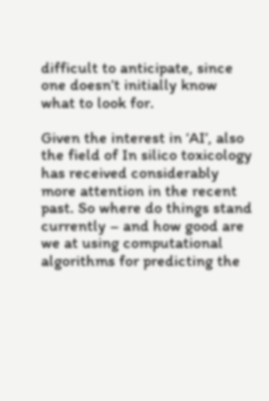difficult to anticipate, since one doesn’t initially know what to look for.

Given the interest in ‘AI’, also the field of In silico toxicology has received considerably more attention in the recent past. So where do things stand currently – and how good are we at using computational algorithms for predicting the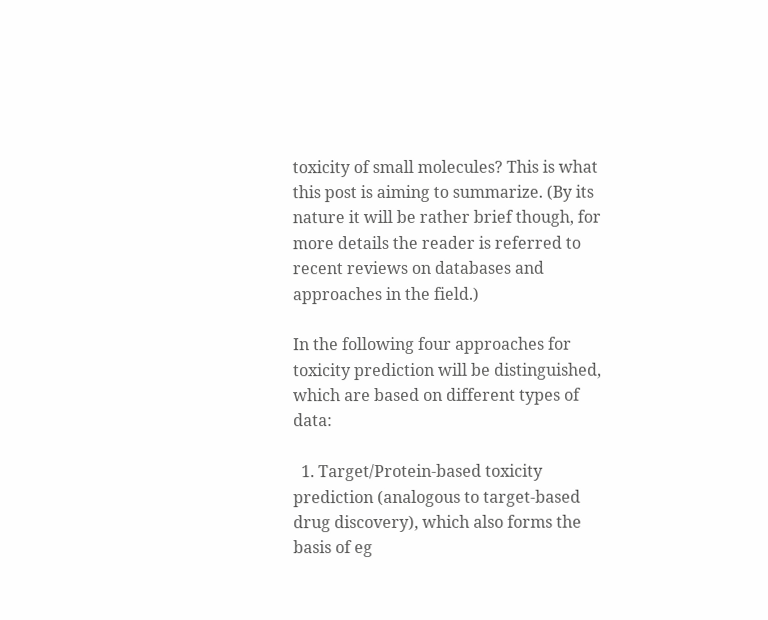toxicity of small molecules? This is what this post is aiming to summarize. (By its nature it will be rather brief though, for more details the reader is referred to recent reviews on databases and approaches in the field.)

In the following four approaches for toxicity prediction will be distinguished, which are based on different types of data:

  1. Target/Protein-based toxicity prediction (analogous to target-based drug discovery), which also forms the basis of eg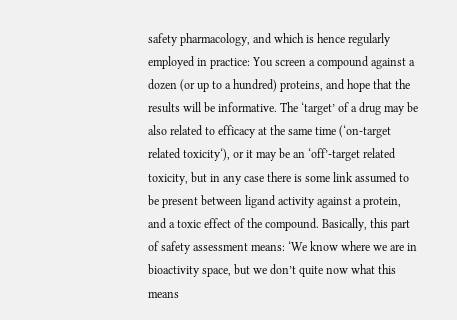safety pharmacology, and which is hence regularly employed in practice: You screen a compound against a dozen (or up to a hundred) proteins, and hope that the results will be informative. The ‘target’ of a drug may be also related to efficacy at the same time (‘on-target related toxicity‘), or it may be an ‘off’-target related toxicity, but in any case there is some link assumed to be present between ligand activity against a protein, and a toxic effect of the compound. Basically, this part of safety assessment means: ‘We know where we are in bioactivity space, but we don’t quite now what this means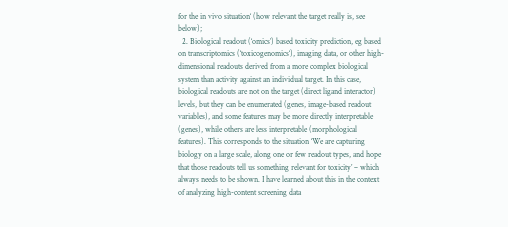for the in vivo situation‘ (how relevant the target really is, see below);
  2. Biological readout (‘omics’) based toxicity prediction, eg based on transcriptomics (‘toxicogenomics‘), imaging data, or other high-dimensional readouts derived from a more complex biological system than activity against an individual target. In this case, biological readouts are not on the target (direct ligand interactor) levels, but they can be enumerated (genes, image-based readout variables), and some features may be more directly interpretable (genes), while others are less interpretable (morphological features). This corresponds to the situation ‘We are capturing biology on a large scale, along one or few readout types, and hope that those readouts tell us something relevant for toxicity’ – which always needs to be shown. I have learned about this in the context of analyzing high-content screening data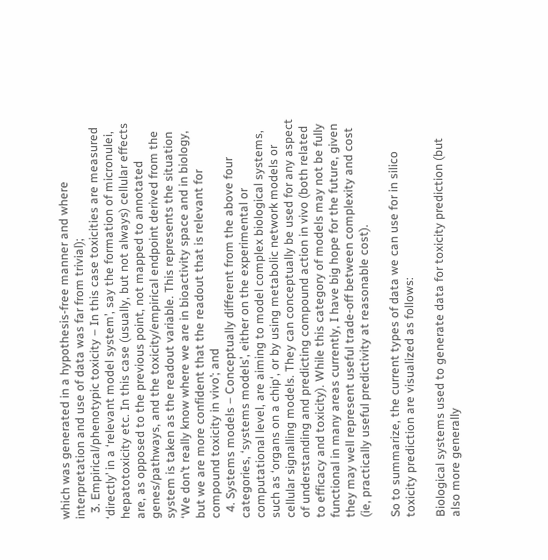which was generated in a hypothesis-free manner and where interpretation and use of data was far from trivial);
  3. Empirical/phenotypic toxicity – In this case toxicities are measured ‘directly’ in a ‘relevant model system’, say the formation of micronulei, hepatotoxicity etc. In this case (usually, but not always) cellular effects are, as opposed to the previous point, not mapped to annotated genes/pathways, and the toxicity/empirical endpoint derived from the system is taken as the readout variable. This represents the situation ‘We don’t really know where we are in bioactivity space and in biology, but we are more confident that the readout that is relevant for compound toxicity in vivo’; and
  4. Systems models – Conceptually different from the above four categories, ‘systems models’, either on the experimental or computational level, are aiming to model complex biological systems, such as ‘organs on a chip‘, or by using metabolic network models or cellular signalling models. They can conceptually be used for any aspect of understanding and predicting compound action in vivo (both related to efficacy and toxicity). While this category of models may not be fully functional in many areas currently, I have big hope for the future, given they may well represent useful trade-off between complexity and cost (ie, practically useful predictivity at reasonable cost).

So to summarize, the current types of data we can use for in silico toxicity prediction are visualized as follows:

Biological systems used to generate data for toxicity prediction (but also more generally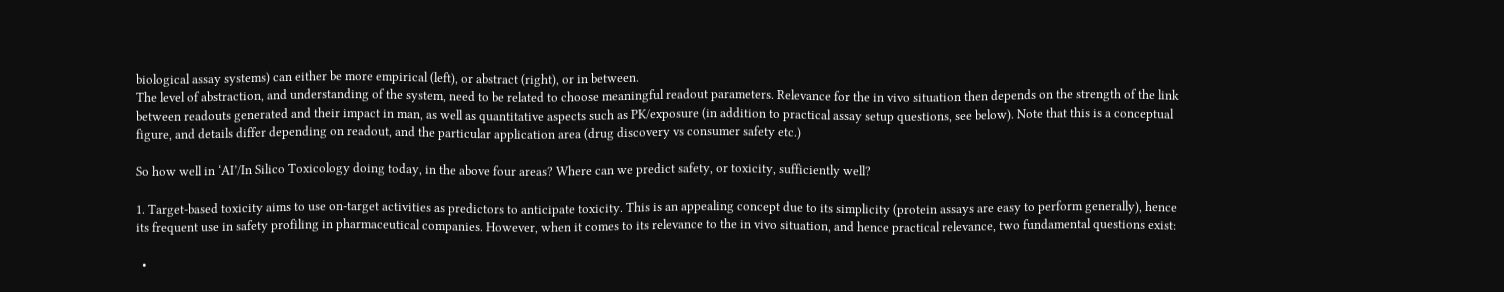biological assay systems) can either be more empirical (left), or abstract (right), or in between.
The level of abstraction, and understanding of the system, need to be related to choose meaningful readout parameters. Relevance for the in vivo situation then depends on the strength of the link between readouts generated and their impact in man, as well as quantitative aspects such as PK/exposure (in addition to practical assay setup questions, see below). Note that this is a conceptual figure, and details differ depending on readout, and the particular application area (drug discovery vs consumer safety etc.)

So how well in ‘AI’/In Silico Toxicology doing today, in the above four areas? Where can we predict safety, or toxicity, sufficiently well?

1. Target-based toxicity aims to use on-target activities as predictors to anticipate toxicity. This is an appealing concept due to its simplicity (protein assays are easy to perform generally), hence its frequent use in safety profiling in pharmaceutical companies. However, when it comes to its relevance to the in vivo situation, and hence practical relevance, two fundamental questions exist:

  •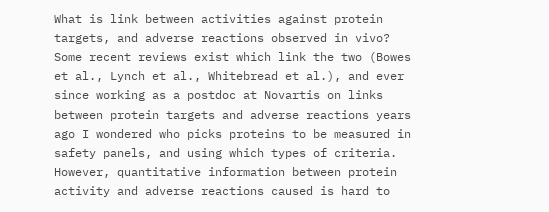What is link between activities against protein targets, and adverse reactions observed in vivo? Some recent reviews exist which link the two (Bowes et al., Lynch et al., Whitebread et al.), and ever since working as a postdoc at Novartis on links between protein targets and adverse reactions years ago I wondered who picks proteins to be measured in safety panels, and using which types of criteria. However, quantitative information between protein activity and adverse reactions caused is hard to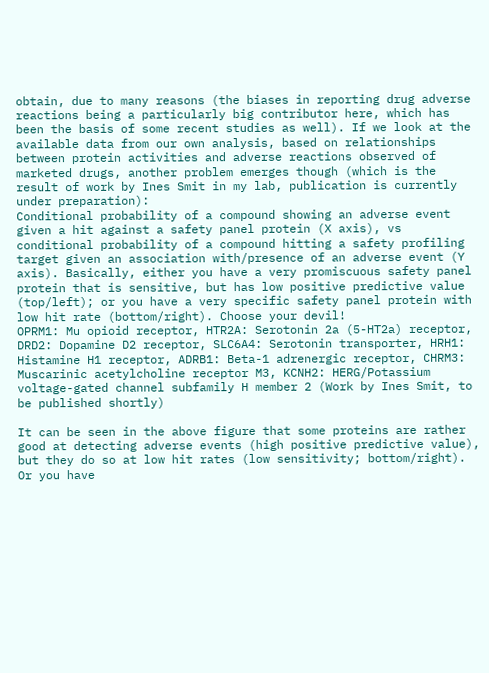obtain, due to many reasons (the biases in reporting drug adverse reactions being a particularly big contributor here, which has been the basis of some recent studies as well). If we look at the available data from our own analysis, based on relationships between protein activities and adverse reactions observed of marketed drugs, another problem emerges though (which is the result of work by Ines Smit in my lab, publication is currently under preparation):
Conditional probability of a compound showing an adverse event given a hit against a safety panel protein (X axis), vs conditional probability of a compound hitting a safety profiling target given an association with/presence of an adverse event (Y axis). Basically, either you have a very promiscuous safety panel protein that is sensitive, but has low positive predictive value (top/left); or you have a very specific safety panel protein with low hit rate (bottom/right). Choose your devil!
OPRM1: Mu opioid receptor, HTR2A: Serotonin 2a (5-HT2a) receptor, DRD2: Dopamine D2 receptor, SLC6A4: Serotonin transporter, HRH1: Histamine H1 receptor, ADRB1: Beta-1 adrenergic receptor, CHRM3: Muscarinic acetylcholine receptor M3, KCNH2: HERG/Potassium voltage-gated channel subfamily H member 2 (Work by Ines Smit, to be published shortly)

It can be seen in the above figure that some proteins are rather good at detecting adverse events (high positive predictive value), but they do so at low hit rates (low sensitivity; bottom/right). Or you have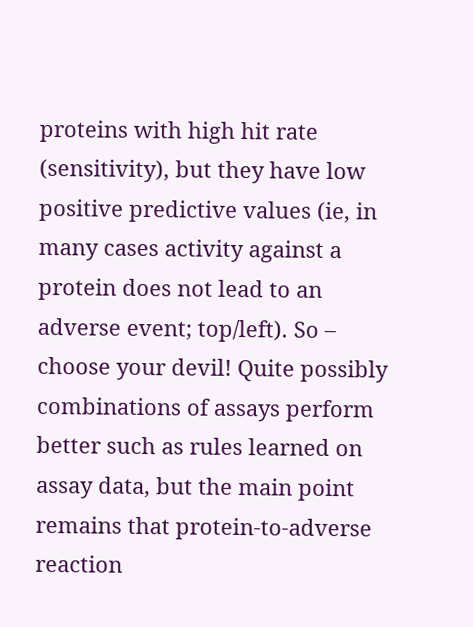proteins with high hit rate (sensitivity), but they have low positive predictive values (ie, in many cases activity against a protein does not lead to an adverse event; top/left). So – choose your devil! Quite possibly combinations of assays perform better such as rules learned on assay data, but the main point remains that protein-to-adverse reaction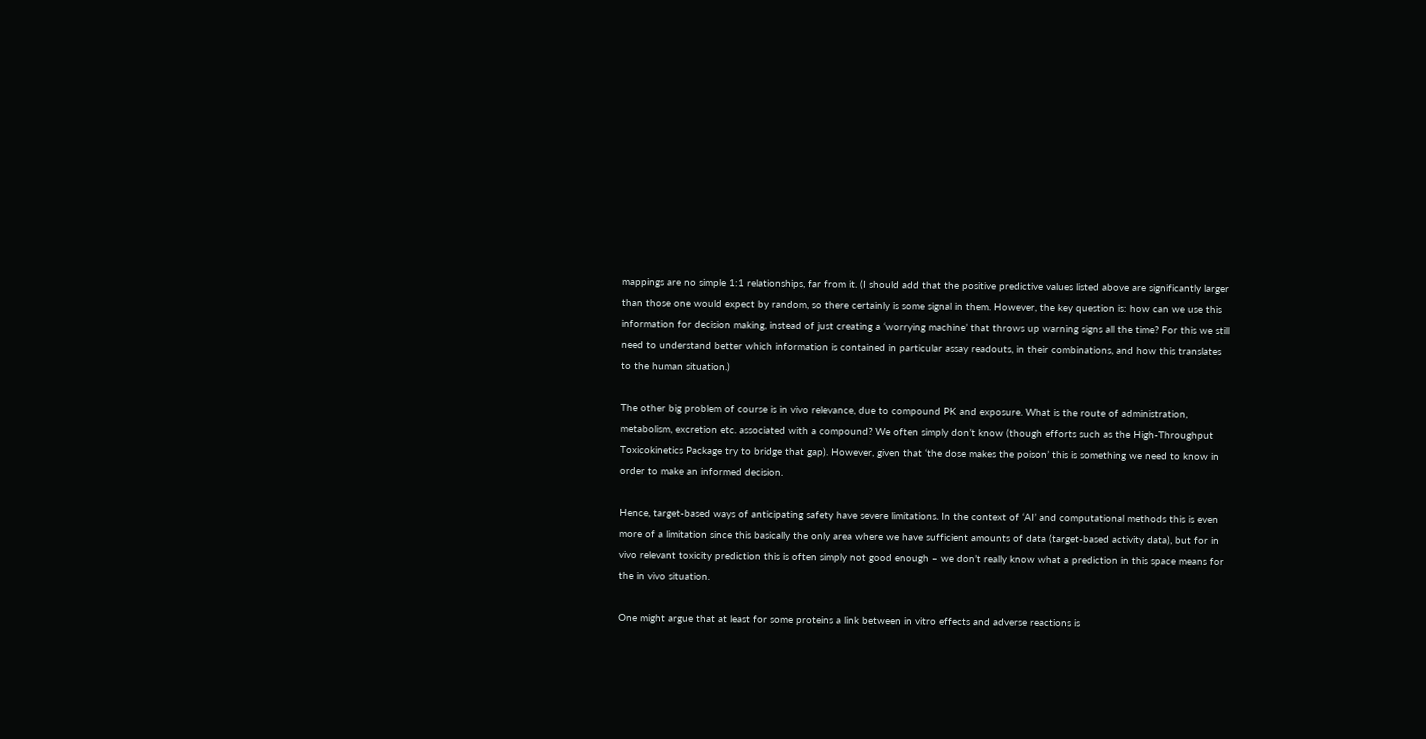mappings are no simple 1:1 relationships, far from it. (I should add that the positive predictive values listed above are significantly larger than those one would expect by random, so there certainly is some signal in them. However, the key question is: how can we use this information for decision making, instead of just creating a ‘worrying machine’ that throws up warning signs all the time? For this we still need to understand better which information is contained in particular assay readouts, in their combinations, and how this translates to the human situation.)

The other big problem of course is in vivo relevance, due to compound PK and exposure. What is the route of administration, metabolism, excretion etc. associated with a compound? We often simply don’t know (though efforts such as the High-Throughput Toxicokinetics Package try to bridge that gap). However, given that ‘the dose makes the poison’ this is something we need to know in order to make an informed decision.

Hence, target-based ways of anticipating safety have severe limitations. In the context of ‘AI’ and computational methods this is even more of a limitation since this basically the only area where we have sufficient amounts of data (target-based activity data), but for in vivo relevant toxicity prediction this is often simply not good enough – we don’t really know what a prediction in this space means for the in vivo situation.

One might argue that at least for some proteins a link between in vitro effects and adverse reactions is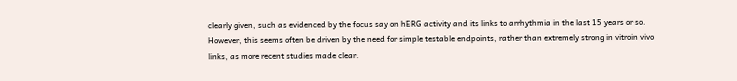clearly given, such as evidenced by the focus say on hERG activity and its links to arrhythmia in the last 15 years or so. However, this seems often be driven by the need for simple testable endpoints, rather than extremely strong in vitroin vivo links, as more recent studies made clear.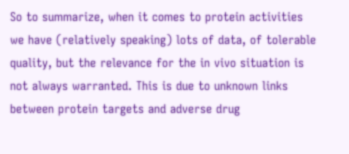So to summarize, when it comes to protein activities we have (relatively speaking) lots of data, of tolerable quality, but the relevance for the in vivo situation is not always warranted. This is due to unknown links between protein targets and adverse drug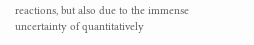reactions, but also due to the immense uncertainty of quantitatively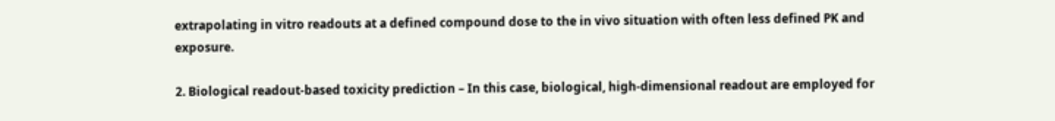extrapolating in vitro readouts at a defined compound dose to the in vivo situation with often less defined PK and exposure.

2. Biological readout-based toxicity prediction – In this case, biological, high-dimensional readout are employed for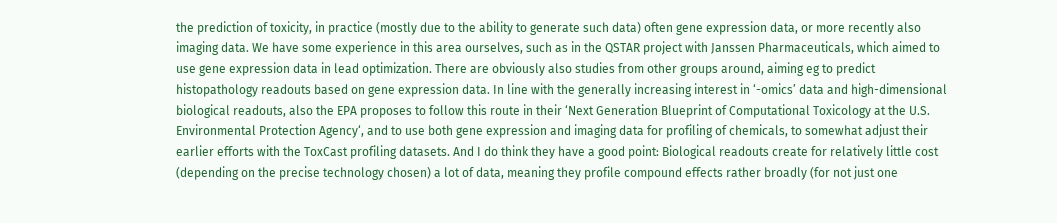the prediction of toxicity, in practice (mostly due to the ability to generate such data) often gene expression data, or more recently also imaging data. We have some experience in this area ourselves, such as in the QSTAR project with Janssen Pharmaceuticals, which aimed to use gene expression data in lead optimization. There are obviously also studies from other groups around, aiming eg to predict histopathology readouts based on gene expression data. In line with the generally increasing interest in ‘-omics’ data and high-dimensional biological readouts, also the EPA proposes to follow this route in their ‘Next Generation Blueprint of Computational Toxicology at the U.S. Environmental Protection Agency‘, and to use both gene expression and imaging data for profiling of chemicals, to somewhat adjust their earlier efforts with the ToxCast profiling datasets. And I do think they have a good point: Biological readouts create for relatively little cost (depending on the precise technology chosen) a lot of data, meaning they profile compound effects rather broadly (for not just one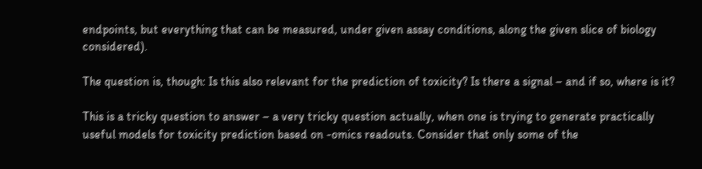endpoints, but everything that can be measured, under given assay conditions, along the given slice of biology considered).

The question is, though: Is this also relevant for the prediction of toxicity? Is there a signal – and if so, where is it?

This is a tricky question to answer – a very tricky question actually, when one is trying to generate practically useful models for toxicity prediction based on -omics readouts. Consider that only some of the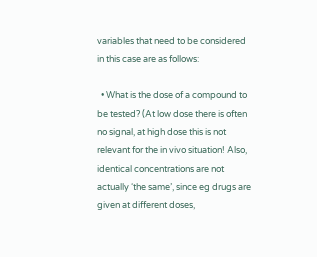variables that need to be considered in this case are as follows:

  • What is the dose of a compound to be tested? (At low dose there is often no signal, at high dose this is not relevant for the in vivo situation! Also, identical concentrations are not actually ‘the same’, since eg drugs are given at different doses,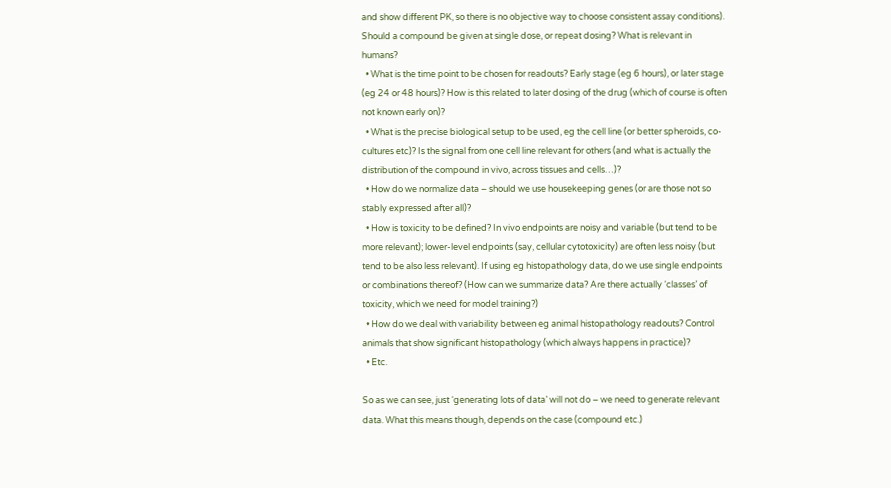and show different PK, so there is no objective way to choose consistent assay conditions). Should a compound be given at single dose, or repeat dosing? What is relevant in humans?
  • What is the time point to be chosen for readouts? Early stage (eg 6 hours), or later stage (eg 24 or 48 hours)? How is this related to later dosing of the drug (which of course is often not known early on)?
  • What is the precise biological setup to be used, eg the cell line (or better spheroids, co-cultures etc)? Is the signal from one cell line relevant for others (and what is actually the distribution of the compound in vivo, across tissues and cells…)?
  • How do we normalize data – should we use housekeeping genes (or are those not so stably expressed after all)?
  • How is toxicity to be defined? In vivo endpoints are noisy and variable (but tend to be more relevant); lower-level endpoints (say, cellular cytotoxicity) are often less noisy (but tend to be also less relevant). If using eg histopathology data, do we use single endpoints or combinations thereof? (How can we summarize data? Are there actually ‘classes’ of toxicity, which we need for model training?)
  • How do we deal with variability between eg animal histopathology readouts? Control animals that show significant histopathology (which always happens in practice)?
  • Etc.

So as we can see, just ‘generating lots of data’ will not do – we need to generate relevant data. What this means though, depends on the case (compound etc.)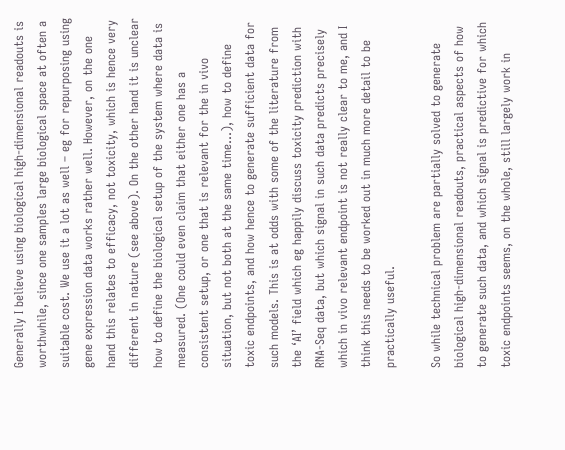Generally I believe using biological high-dimensional readouts is worthwhile, since one samples large biological space at often a suitable cost. We use it a lot as well – eg for repurposing using gene expression data works rather well. However, on the one hand this relates to efficacy, not toxicity, which is hence very different in nature (see above). On the other hand it is unclear how to define the biological setup of the system where data is measured. (One could even claim that either one has a consistent setup, or one that is relevant for the in vivo situation, but not both at the same time…), how to define toxic endpoints, and how hence to generate sufficient data for such models. This is at odds with some of the literature from the ‘AI’ field which eg happily discuss toxicity prediction with RNA-Seq data, but which signal in such data predicts precisely which in vivo relevant endpoint is not really clear to me, and I think this needs to be worked out in much more detail to be practically useful.

So while technical problem are partially solved to generate biological high-dimensional readouts, practical aspects of how to generate such data, and which signal is predictive for which toxic endpoints seems, on the whole, still largely work in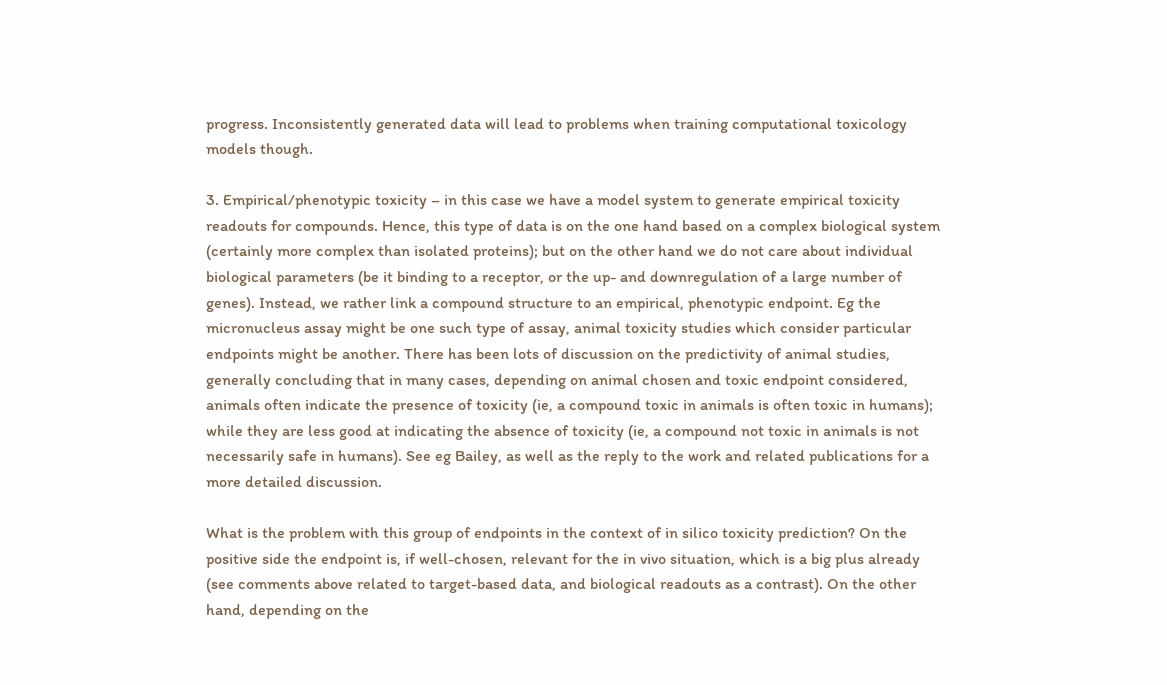progress. Inconsistently generated data will lead to problems when training computational toxicology models though.

3. Empirical/phenotypic toxicity – in this case we have a model system to generate empirical toxicity readouts for compounds. Hence, this type of data is on the one hand based on a complex biological system (certainly more complex than isolated proteins); but on the other hand we do not care about individual biological parameters (be it binding to a receptor, or the up- and downregulation of a large number of genes). Instead, we rather link a compound structure to an empirical, phenotypic endpoint. Eg the micronucleus assay might be one such type of assay, animal toxicity studies which consider particular endpoints might be another. There has been lots of discussion on the predictivity of animal studies, generally concluding that in many cases, depending on animal chosen and toxic endpoint considered, animals often indicate the presence of toxicity (ie, a compound toxic in animals is often toxic in humans); while they are less good at indicating the absence of toxicity (ie, a compound not toxic in animals is not necessarily safe in humans). See eg Bailey, as well as the reply to the work and related publications for a more detailed discussion.

What is the problem with this group of endpoints in the context of in silico toxicity prediction? On the positive side the endpoint is, if well-chosen, relevant for the in vivo situation, which is a big plus already (see comments above related to target-based data, and biological readouts as a contrast). On the other hand, depending on the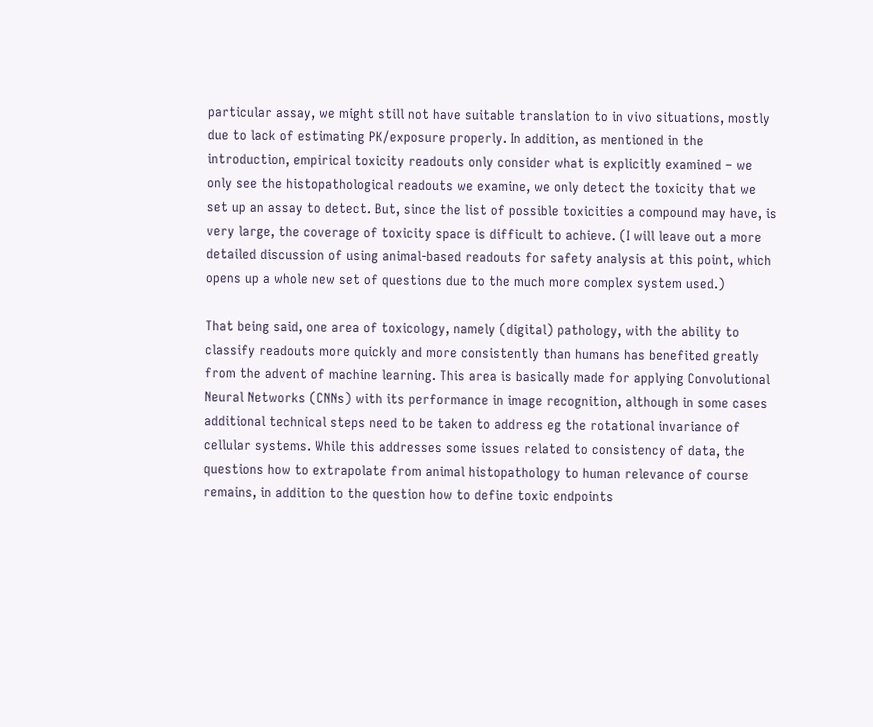particular assay, we might still not have suitable translation to in vivo situations, mostly due to lack of estimating PK/exposure properly. In addition, as mentioned in the introduction, empirical toxicity readouts only consider what is explicitly examined – we only see the histopathological readouts we examine, we only detect the toxicity that we set up an assay to detect. But, since the list of possible toxicities a compound may have, is very large, the coverage of toxicity space is difficult to achieve. (I will leave out a more detailed discussion of using animal-based readouts for safety analysis at this point, which opens up a whole new set of questions due to the much more complex system used.)

That being said, one area of toxicology, namely (digital) pathology, with the ability to classify readouts more quickly and more consistently than humans has benefited greatly from the advent of machine learning. This area is basically made for applying Convolutional Neural Networks (CNNs) with its performance in image recognition, although in some cases additional technical steps need to be taken to address eg the rotational invariance of cellular systems. While this addresses some issues related to consistency of data, the questions how to extrapolate from animal histopathology to human relevance of course remains, in addition to the question how to define toxic endpoints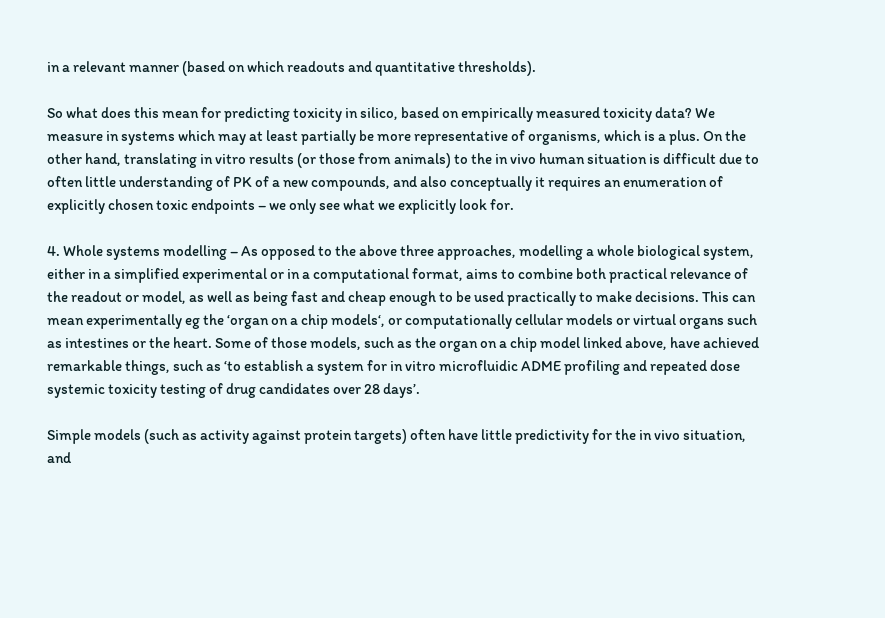in a relevant manner (based on which readouts and quantitative thresholds).

So what does this mean for predicting toxicity in silico, based on empirically measured toxicity data? We measure in systems which may at least partially be more representative of organisms, which is a plus. On the other hand, translating in vitro results (or those from animals) to the in vivo human situation is difficult due to often little understanding of PK of a new compounds, and also conceptually it requires an enumeration of explicitly chosen toxic endpoints – we only see what we explicitly look for.

4. Whole systems modelling – As opposed to the above three approaches, modelling a whole biological system, either in a simplified experimental or in a computational format, aims to combine both practical relevance of the readout or model, as well as being fast and cheap enough to be used practically to make decisions. This can mean experimentally eg the ‘organ on a chip models‘, or computationally cellular models or virtual organs such as intestines or the heart. Some of those models, such as the organ on a chip model linked above, have achieved remarkable things, such as ‘to establish a system for in vitro microfluidic ADME profiling and repeated dose systemic toxicity testing of drug candidates over 28 days’.

Simple models (such as activity against protein targets) often have little predictivity for the in vivo situation, and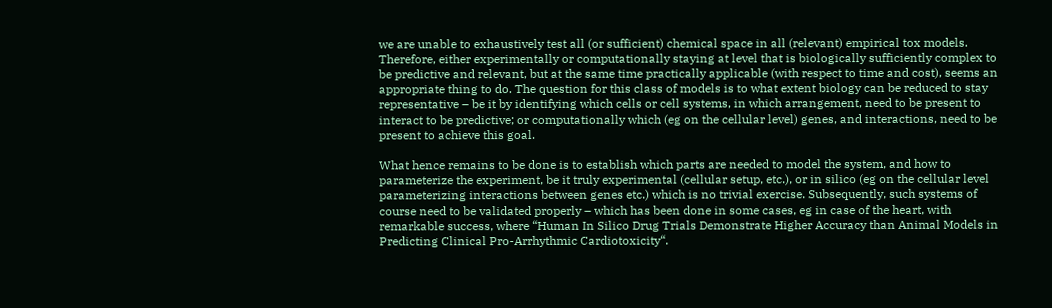we are unable to exhaustively test all (or sufficient) chemical space in all (relevant) empirical tox models. Therefore, either experimentally or computationally staying at level that is biologically sufficiently complex to be predictive and relevant, but at the same time practically applicable (with respect to time and cost), seems an appropriate thing to do. The question for this class of models is to what extent biology can be reduced to stay representative – be it by identifying which cells or cell systems, in which arrangement, need to be present to interact to be predictive; or computationally which (eg on the cellular level) genes, and interactions, need to be present to achieve this goal.

What hence remains to be done is to establish which parts are needed to model the system, and how to parameterize the experiment, be it truly experimental (cellular setup, etc.), or in silico (eg on the cellular level parameterizing interactions between genes etc.) which is no trivial exercise. Subsequently, such systems of course need to be validated properly – which has been done in some cases, eg in case of the heart, with remarkable success, where “Human In Silico Drug Trials Demonstrate Higher Accuracy than Animal Models in Predicting Clinical Pro-Arrhythmic Cardiotoxicity“.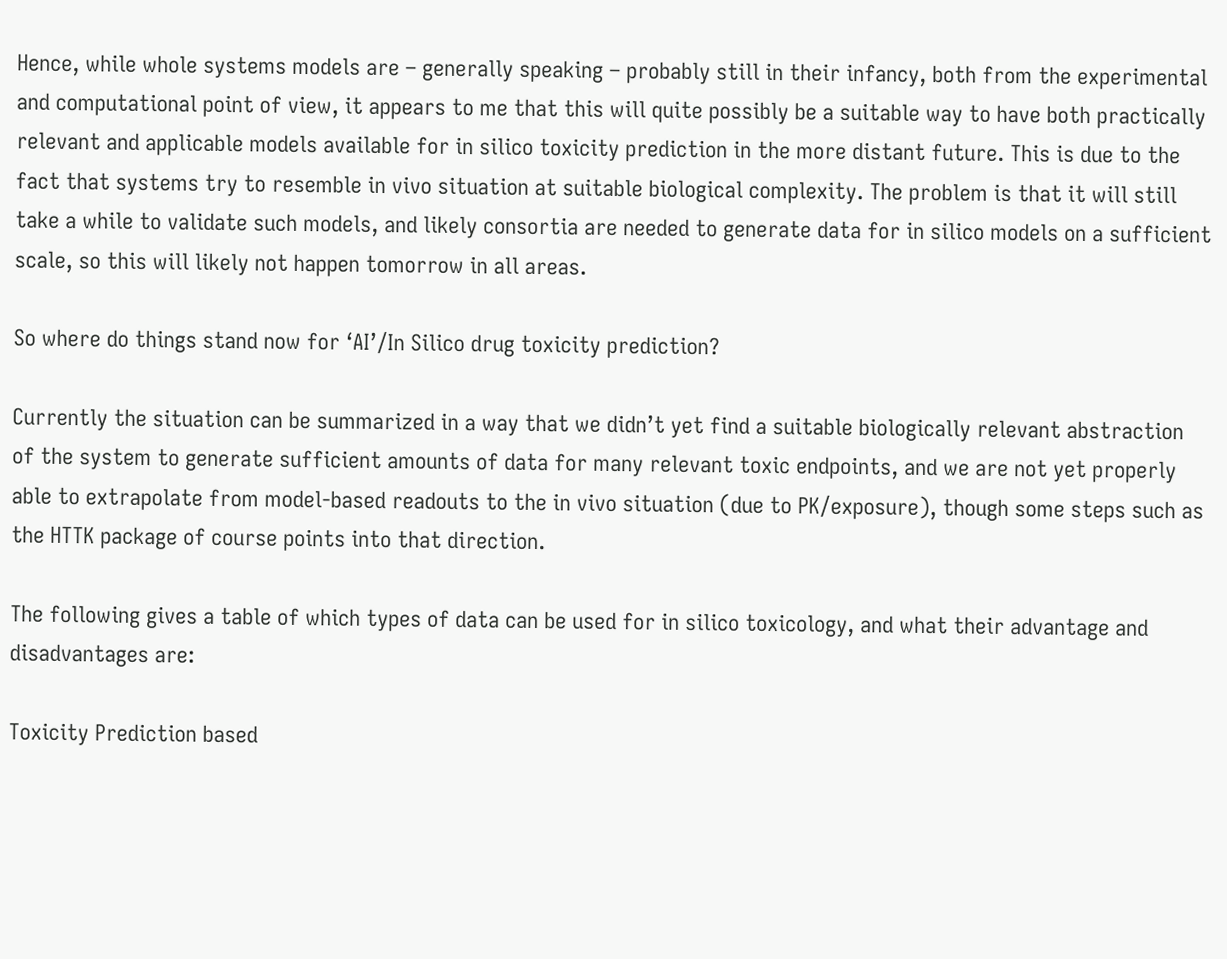Hence, while whole systems models are – generally speaking – probably still in their infancy, both from the experimental and computational point of view, it appears to me that this will quite possibly be a suitable way to have both practically relevant and applicable models available for in silico toxicity prediction in the more distant future. This is due to the fact that systems try to resemble in vivo situation at suitable biological complexity. The problem is that it will still take a while to validate such models, and likely consortia are needed to generate data for in silico models on a sufficient scale, so this will likely not happen tomorrow in all areas.

So where do things stand now for ‘AI’/In Silico drug toxicity prediction?

Currently the situation can be summarized in a way that we didn’t yet find a suitable biologically relevant abstraction of the system to generate sufficient amounts of data for many relevant toxic endpoints, and we are not yet properly able to extrapolate from model-based readouts to the in vivo situation (due to PK/exposure), though some steps such as the HTTK package of course points into that direction.

The following gives a table of which types of data can be used for in silico toxicology, and what their advantage and disadvantages are:

Toxicity Prediction based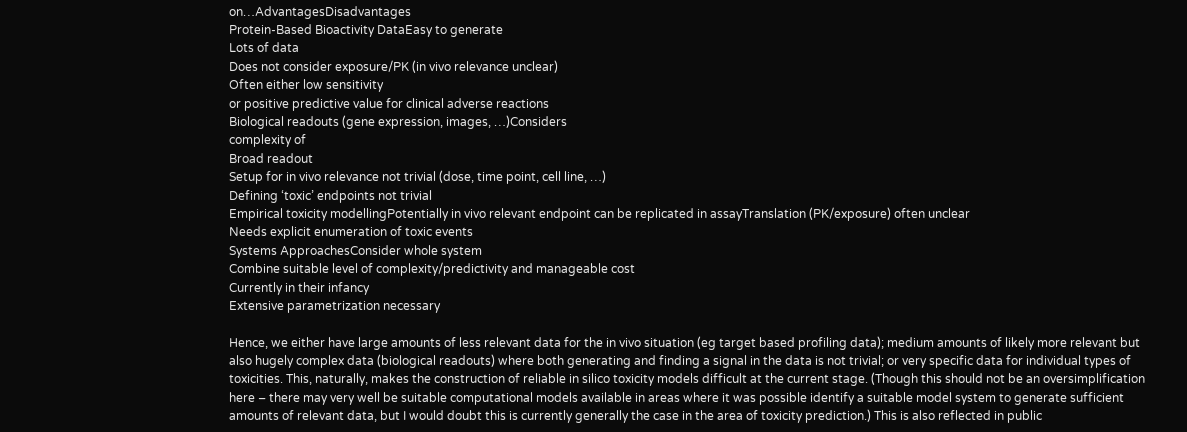on…AdvantagesDisadvantages
Protein-Based Bioactivity DataEasy to generate
Lots of data
Does not consider exposure/PK (in vivo relevance unclear)
Often either low sensitivity
or positive predictive value for clinical adverse reactions
Biological readouts (gene expression, images, …)Considers
complexity of
Broad readout
Setup for in vivo relevance not trivial (dose, time point, cell line, …)
Defining ‘toxic’ endpoints not trivial
Empirical toxicity modellingPotentially in vivo relevant endpoint can be replicated in assayTranslation (PK/exposure) often unclear
Needs explicit enumeration of toxic events
Systems ApproachesConsider whole system
Combine suitable level of complexity/predictivity and manageable cost
Currently in their infancy
Extensive parametrization necessary

Hence, we either have large amounts of less relevant data for the in vivo situation (eg target based profiling data); medium amounts of likely more relevant but also hugely complex data (biological readouts) where both generating and finding a signal in the data is not trivial; or very specific data for individual types of toxicities. This, naturally, makes the construction of reliable in silico toxicity models difficult at the current stage. (Though this should not be an oversimplification here – there may very well be suitable computational models available in areas where it was possible identify a suitable model system to generate sufficient amounts of relevant data, but I would doubt this is currently generally the case in the area of toxicity prediction.) This is also reflected in public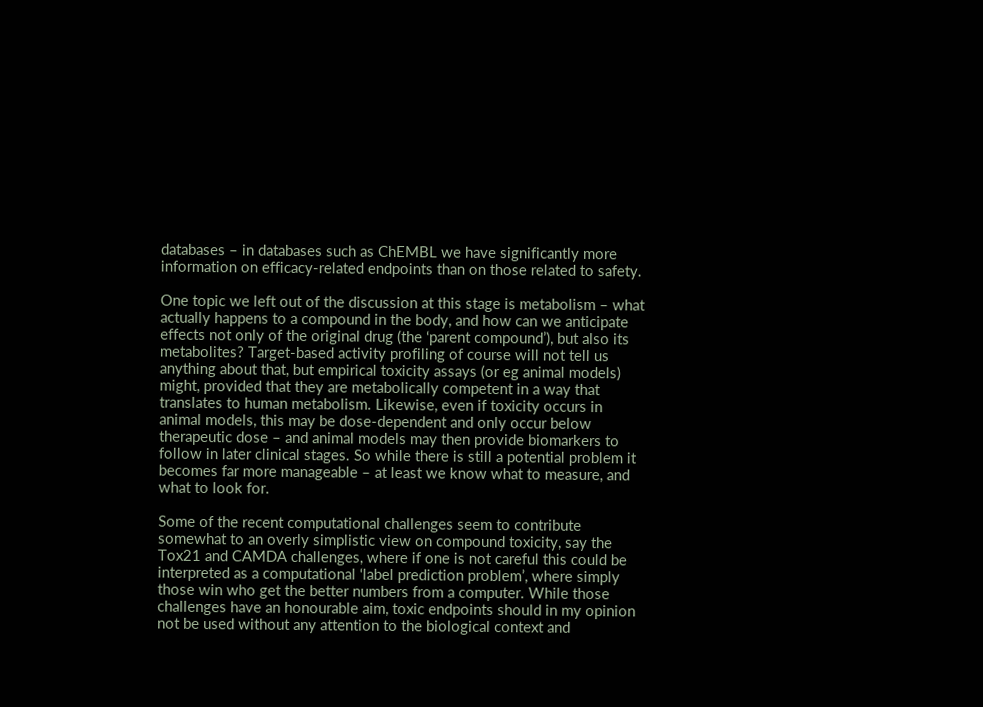databases – in databases such as ChEMBL we have significantly more information on efficacy-related endpoints than on those related to safety.

One topic we left out of the discussion at this stage is metabolism – what actually happens to a compound in the body, and how can we anticipate effects not only of the original drug (the ‘parent compound’), but also its metabolites? Target-based activity profiling of course will not tell us anything about that, but empirical toxicity assays (or eg animal models) might, provided that they are metabolically competent in a way that translates to human metabolism. Likewise, even if toxicity occurs in animal models, this may be dose-dependent and only occur below therapeutic dose – and animal models may then provide biomarkers to follow in later clinical stages. So while there is still a potential problem it becomes far more manageable – at least we know what to measure, and what to look for.

Some of the recent computational challenges seem to contribute somewhat to an overly simplistic view on compound toxicity, say the Tox21 and CAMDA challenges, where if one is not careful this could be interpreted as a computational ‘label prediction problem’, where simply those win who get the better numbers from a computer. While those challenges have an honourable aim, toxic endpoints should in my opinion not be used without any attention to the biological context and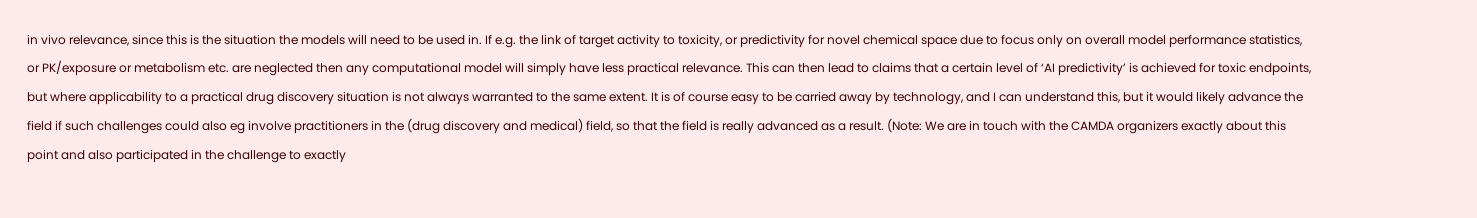in vivo relevance, since this is the situation the models will need to be used in. If e.g. the link of target activity to toxicity, or predictivity for novel chemical space due to focus only on overall model performance statistics, or PK/exposure or metabolism etc. are neglected then any computational model will simply have less practical relevance. This can then lead to claims that a certain level of ‘AI predictivity’ is achieved for toxic endpoints, but where applicability to a practical drug discovery situation is not always warranted to the same extent. It is of course easy to be carried away by technology, and I can understand this, but it would likely advance the field if such challenges could also eg involve practitioners in the (drug discovery and medical) field, so that the field is really advanced as a result. (Note: We are in touch with the CAMDA organizers exactly about this point and also participated in the challenge to exactly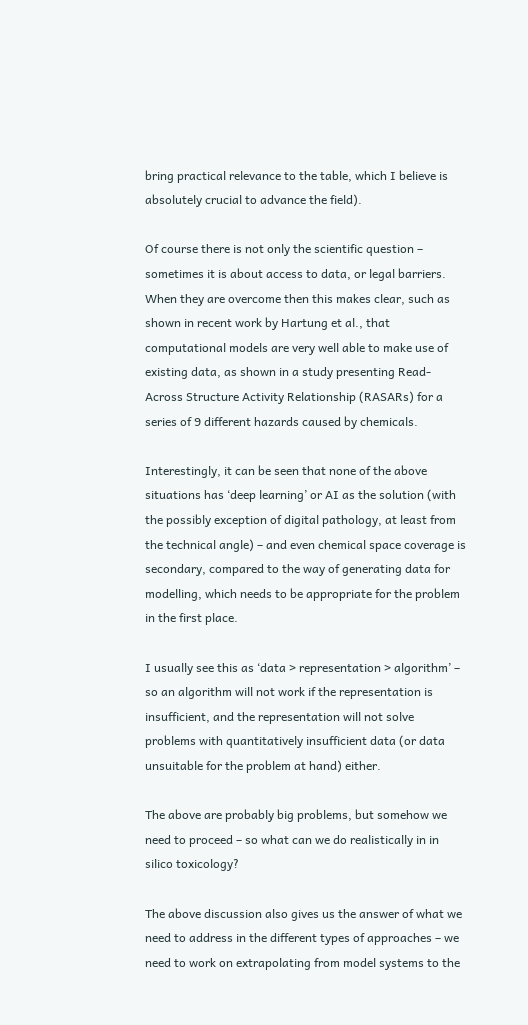bring practical relevance to the table, which I believe is absolutely crucial to advance the field).

Of course there is not only the scientific question – sometimes it is about access to data, or legal barriers. When they are overcome then this makes clear, such as shown in recent work by Hartung et al., that computational models are very well able to make use of existing data, as shown in a study presenting Read-Across Structure Activity Relationship (RASARs) for a series of 9 different hazards caused by chemicals.

Interestingly, it can be seen that none of the above situations has ‘deep learning’ or AI as the solution (with the possibly exception of digital pathology, at least from the technical angle) – and even chemical space coverage is secondary, compared to the way of generating data for modelling, which needs to be appropriate for the problem in the first place.

I usually see this as ‘data > representation > algorithm’ – so an algorithm will not work if the representation is insufficient, and the representation will not solve problems with quantitatively insufficient data (or data unsuitable for the problem at hand) either.

The above are probably big problems, but somehow we need to proceed – so what can we do realistically in in silico toxicology?

The above discussion also gives us the answer of what we need to address in the different types of approaches – we need to work on extrapolating from model systems to the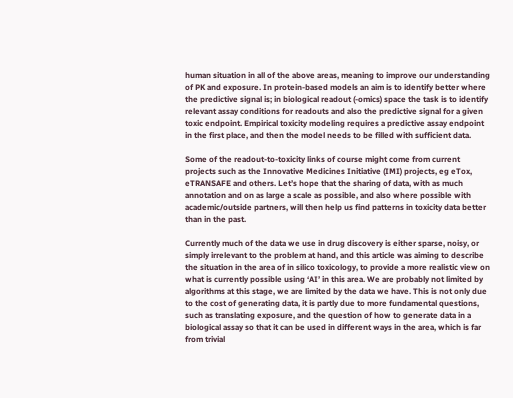human situation in all of the above areas, meaning to improve our understanding of PK and exposure. In protein-based models an aim is to identify better where the predictive signal is; in biological readout (-omics) space the task is to identify relevant assay conditions for readouts and also the predictive signal for a given toxic endpoint. Empirical toxicity modeling requires a predictive assay endpoint in the first place, and then the model needs to be filled with sufficient data.

Some of the readout-to-toxicity links of course might come from current projects such as the Innovative Medicines Initiative (IMI) projects, eg eTox, eTRANSAFE and others. Let’s hope that the sharing of data, with as much annotation and on as large a scale as possible, and also where possible with academic/outside partners, will then help us find patterns in toxicity data better than in the past.

Currently much of the data we use in drug discovery is either sparse, noisy, or simply irrelevant to the problem at hand, and this article was aiming to describe the situation in the area of in silico toxicology, to provide a more realistic view on what is currently possible using ‘AI’ in this area. We are probably not limited by algorithms at this stage, we are limited by the data we have. This is not only due to the cost of generating data, it is partly due to more fundamental questions, such as translating exposure, and the question of how to generate data in a biological assay so that it can be used in different ways in the area, which is far from trivial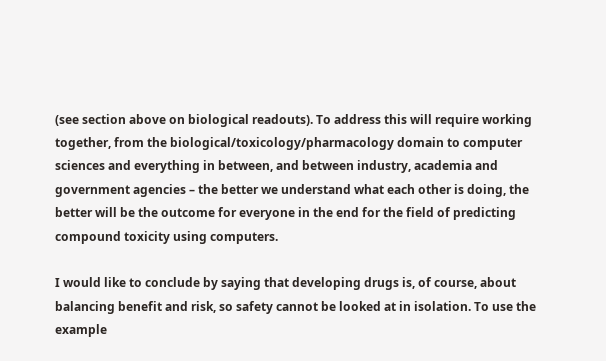(see section above on biological readouts). To address this will require working together, from the biological/toxicology/pharmacology domain to computer sciences and everything in between, and between industry, academia and government agencies – the better we understand what each other is doing, the better will be the outcome for everyone in the end for the field of predicting compound toxicity using computers.

I would like to conclude by saying that developing drugs is, of course, about balancing benefit and risk, so safety cannot be looked at in isolation. To use the example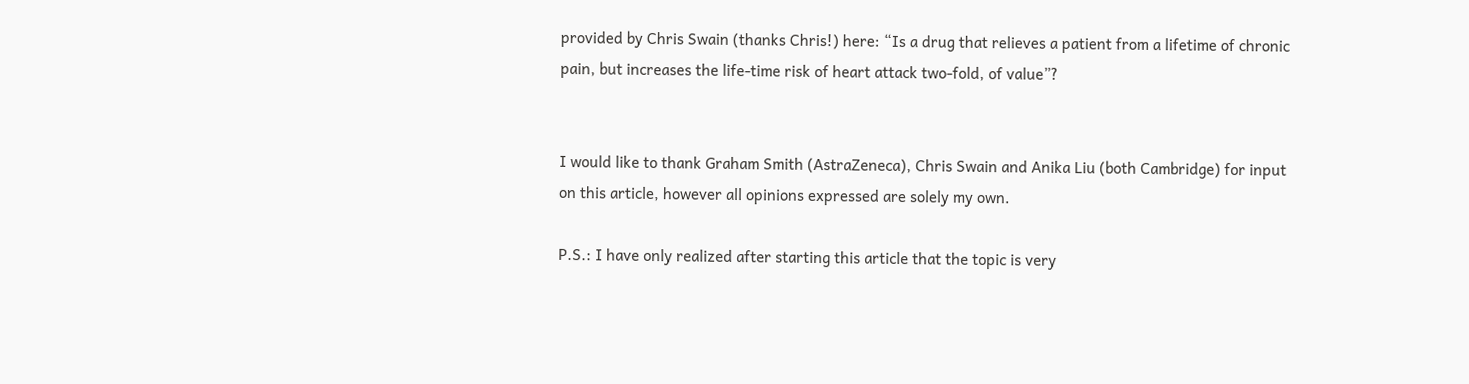provided by Chris Swain (thanks Chris!) here: “Is a drug that relieves a patient from a lifetime of chronic pain, but increases the life-time risk of heart attack two-fold, of value”?


I would like to thank Graham Smith (AstraZeneca), Chris Swain and Anika Liu (both Cambridge) for input on this article, however all opinions expressed are solely my own.

P.S.: I have only realized after starting this article that the topic is very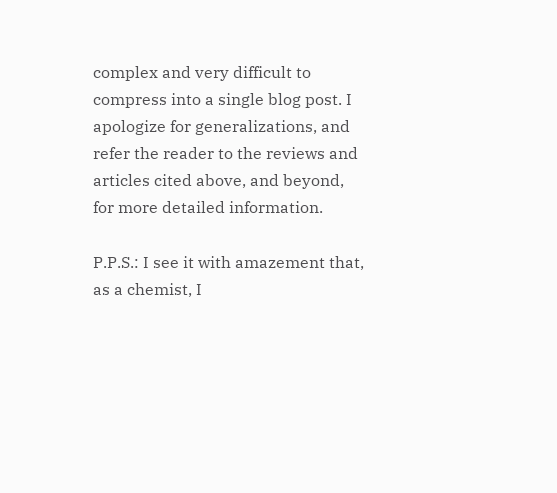complex and very difficult to compress into a single blog post. I apologize for generalizations, and refer the reader to the reviews and articles cited above, and beyond, for more detailed information.

P.P.S.: I see it with amazement that, as a chemist, I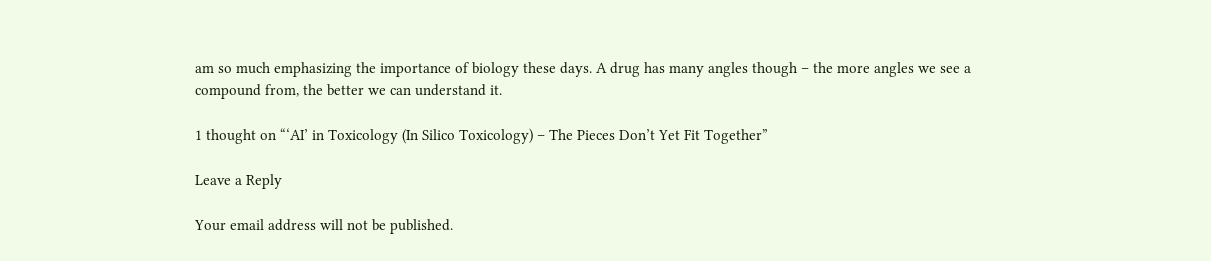am so much emphasizing the importance of biology these days. A drug has many angles though – the more angles we see a compound from, the better we can understand it.

1 thought on “‘AI’ in Toxicology (In Silico Toxicology) – The Pieces Don’t Yet Fit Together”

Leave a Reply

Your email address will not be published.